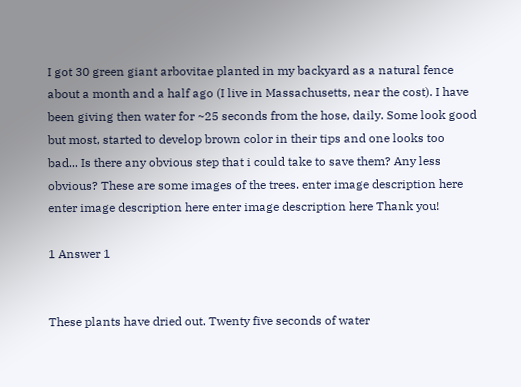I got 30 green giant arbovitae planted in my backyard as a natural fence about a month and a half ago (I live in Massachusetts, near the cost). I have been giving then water for ~25 seconds from the hose, daily. Some look good but most, started to develop brown color in their tips and one looks too bad... Is there any obvious step that i could take to save them? Any less obvious? These are some images of the trees. enter image description here enter image description here enter image description here Thank you!

1 Answer 1


These plants have dried out. Twenty five seconds of water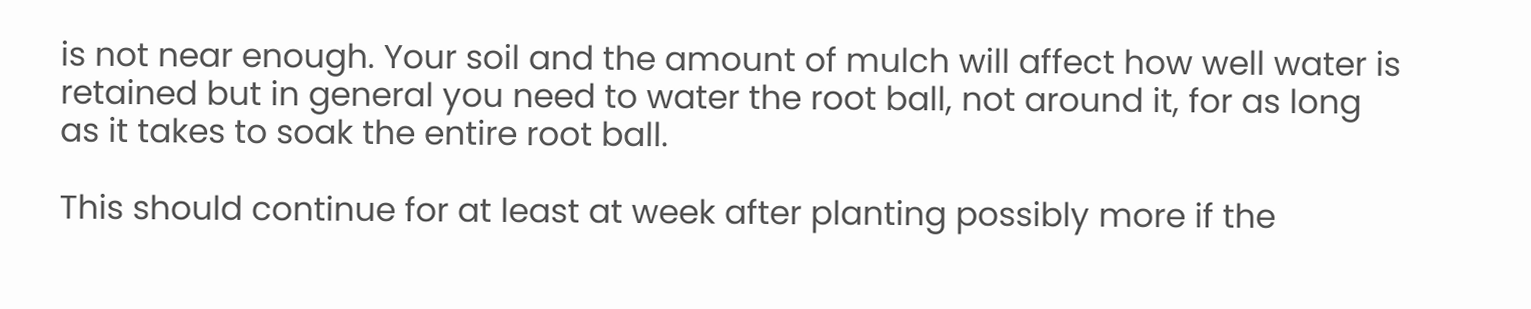is not near enough. Your soil and the amount of mulch will affect how well water is retained but in general you need to water the root ball, not around it, for as long as it takes to soak the entire root ball.

This should continue for at least at week after planting possibly more if the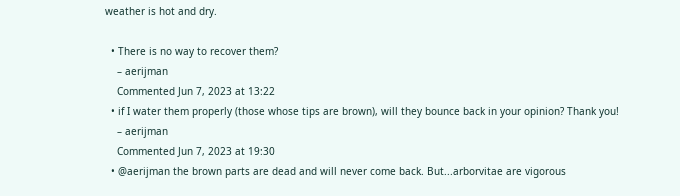weather is hot and dry.

  • There is no way to recover them?
    – aerijman
    Commented Jun 7, 2023 at 13:22
  • if I water them properly (those whose tips are brown), will they bounce back in your opinion? Thank you!
    – aerijman
    Commented Jun 7, 2023 at 19:30
  • @aerijman the brown parts are dead and will never come back. But...arborvitae are vigorous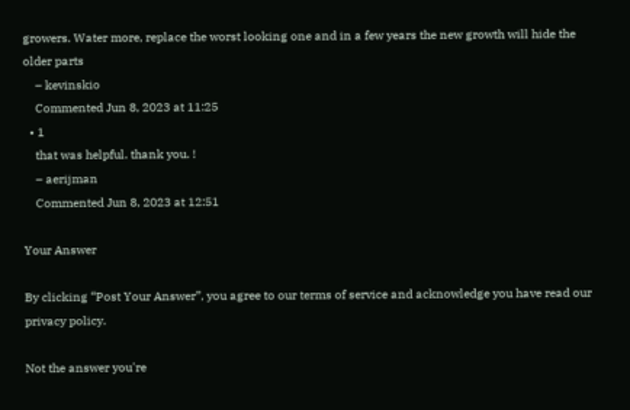growers. Water more, replace the worst looking one and in a few years the new growth will hide the older parts
    – kevinskio
    Commented Jun 8, 2023 at 11:25
  • 1
    that was helpful. thank you. !
    – aerijman
    Commented Jun 8, 2023 at 12:51

Your Answer

By clicking “Post Your Answer”, you agree to our terms of service and acknowledge you have read our privacy policy.

Not the answer you're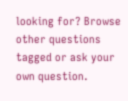looking for? Browse other questions tagged or ask your own question.